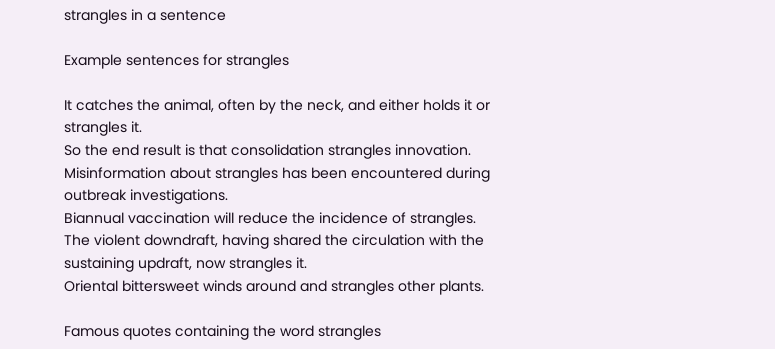strangles in a sentence

Example sentences for strangles

It catches the animal, often by the neck, and either holds it or strangles it.
So the end result is that consolidation strangles innovation.
Misinformation about strangles has been encountered during outbreak investigations.
Biannual vaccination will reduce the incidence of strangles.
The violent downdraft, having shared the circulation with the sustaining updraft, now strangles it.
Oriental bittersweet winds around and strangles other plants.

Famous quotes containing the word strangles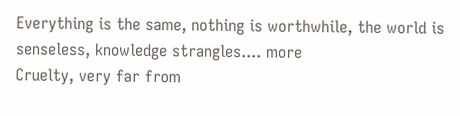Everything is the same, nothing is worthwhile, the world is senseless, knowledge strangles.... more
Cruelty, very far from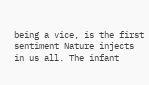being a vice, is the first sentiment Nature injects in us all. The infant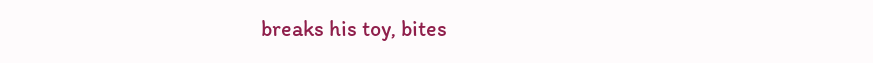breaks his toy, bites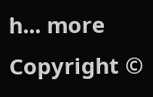h... more
Copyright ©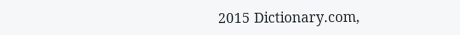2015 Dictionary.com,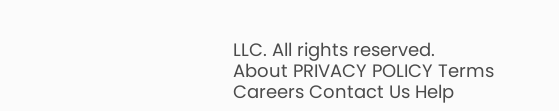LLC. All rights reserved.
About PRIVACY POLICY Terms Careers Contact Us Help